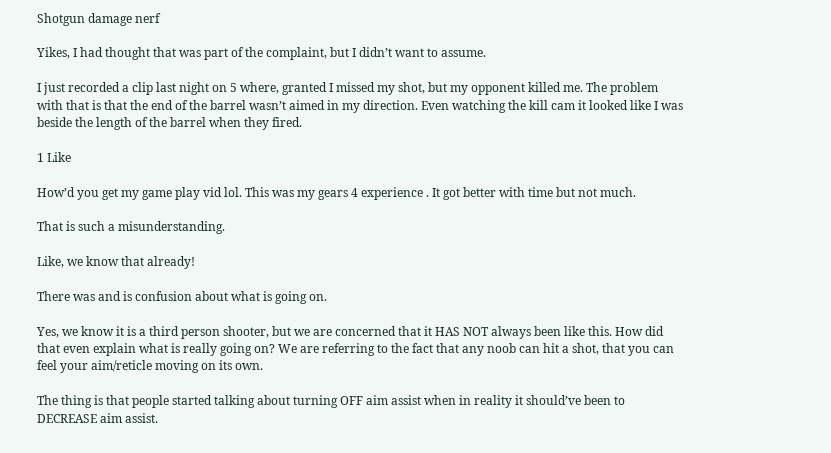Shotgun damage nerf

Yikes, I had thought that was part of the complaint, but I didn’t want to assume.

I just recorded a clip last night on 5 where, granted I missed my shot, but my opponent killed me. The problem with that is that the end of the barrel wasn’t aimed in my direction. Even watching the kill cam it looked like I was beside the length of the barrel when they fired.

1 Like

How’d you get my game play vid lol. This was my gears 4 experience . It got better with time but not much.

That is such a misunderstanding.

Like, we know that already!

There was and is confusion about what is going on.

Yes, we know it is a third person shooter, but we are concerned that it HAS NOT always been like this. How did that even explain what is really going on? We are referring to the fact that any noob can hit a shot, that you can feel your aim/reticle moving on its own.

The thing is that people started talking about turning OFF aim assist when in reality it should’ve been to DECREASE aim assist.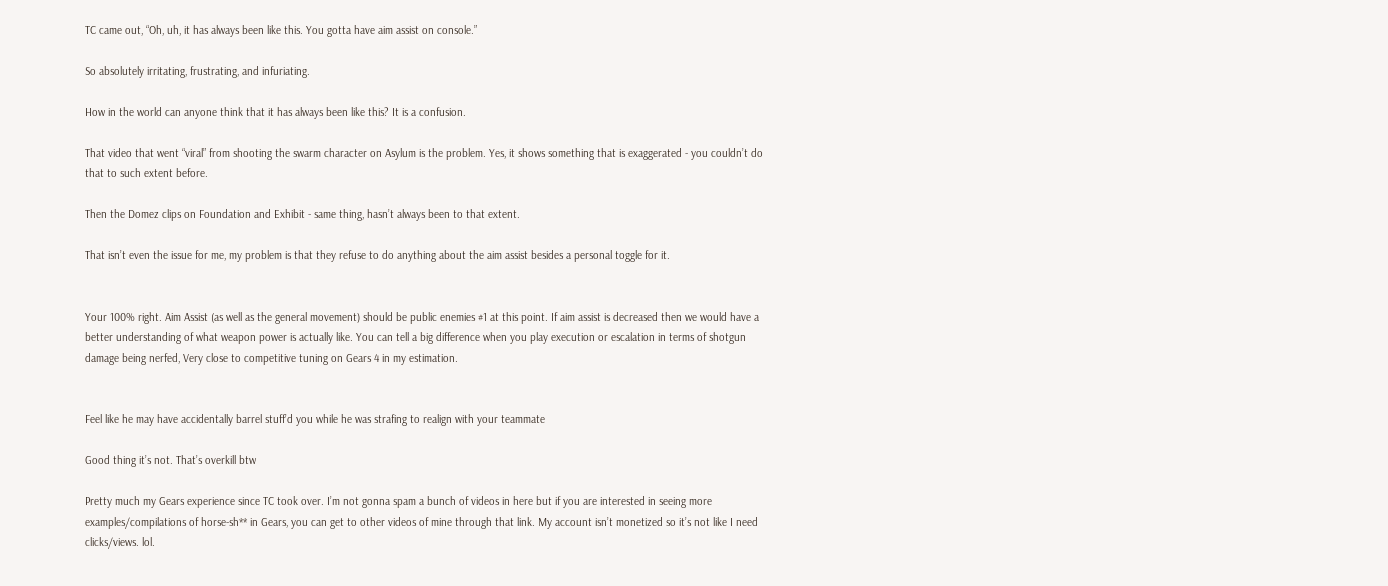TC came out, “Oh, uh, it has always been like this. You gotta have aim assist on console.”

So absolutely irritating, frustrating, and infuriating.

How in the world can anyone think that it has always been like this? It is a confusion.

That video that went “viral” from shooting the swarm character on Asylum is the problem. Yes, it shows something that is exaggerated - you couldn’t do that to such extent before.

Then the Domez clips on Foundation and Exhibit - same thing, hasn’t always been to that extent.

That isn’t even the issue for me, my problem is that they refuse to do anything about the aim assist besides a personal toggle for it.


Your 100% right. Aim Assist (as well as the general movement) should be public enemies #1 at this point. If aim assist is decreased then we would have a better understanding of what weapon power is actually like. You can tell a big difference when you play execution or escalation in terms of shotgun damage being nerfed, Very close to competitive tuning on Gears 4 in my estimation.


Feel like he may have accidentally barrel stuff’d you while he was strafing to realign with your teammate

Good thing it’s not. That’s overkill btw

Pretty much my Gears experience since TC took over. I’m not gonna spam a bunch of videos in here but if you are interested in seeing more examples/compilations of horse-sh** in Gears, you can get to other videos of mine through that link. My account isn’t monetized so it’s not like I need clicks/views. lol.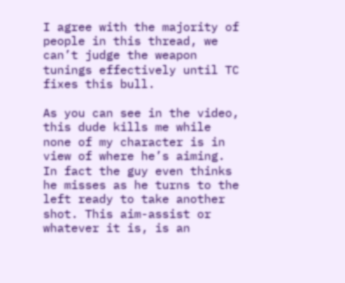I agree with the majority of people in this thread, we can’t judge the weapon tunings effectively until TC fixes this bull.

As you can see in the video, this dude kills me while none of my character is in view of where he’s aiming. In fact the guy even thinks he misses as he turns to the left ready to take another shot. This aim-assist or whatever it is, is an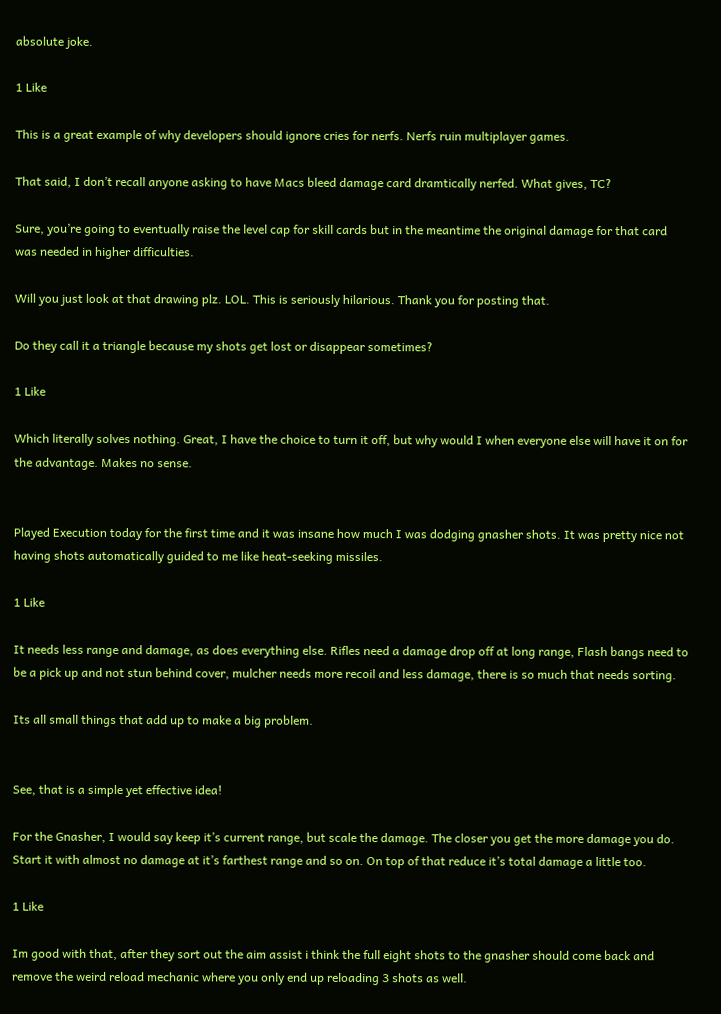absolute joke.

1 Like

This is a great example of why developers should ignore cries for nerfs. Nerfs ruin multiplayer games.

That said, I don’t recall anyone asking to have Macs bleed damage card dramtically nerfed. What gives, TC?

Sure, you’re going to eventually raise the level cap for skill cards but in the meantime the original damage for that card was needed in higher difficulties.

Will you just look at that drawing plz. LOL. This is seriously hilarious. Thank you for posting that.

Do they call it a triangle because my shots get lost or disappear sometimes?

1 Like

Which literally solves nothing. Great, I have the choice to turn it off, but why would I when everyone else will have it on for the advantage. Makes no sense.


Played Execution today for the first time and it was insane how much I was dodging gnasher shots. It was pretty nice not having shots automatically guided to me like heat-seeking missiles.

1 Like

It needs less range and damage, as does everything else. Rifles need a damage drop off at long range, Flash bangs need to be a pick up and not stun behind cover, mulcher needs more recoil and less damage, there is so much that needs sorting.

Its all small things that add up to make a big problem.


See, that is a simple yet effective idea!

For the Gnasher, I would say keep it’s current range, but scale the damage. The closer you get the more damage you do. Start it with almost no damage at it’s farthest range and so on. On top of that reduce it’s total damage a little too.

1 Like

Im good with that, after they sort out the aim assist i think the full eight shots to the gnasher should come back and remove the weird reload mechanic where you only end up reloading 3 shots as well.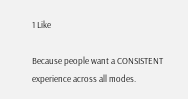1 Like

Because people want a CONSISTENT experience across all modes.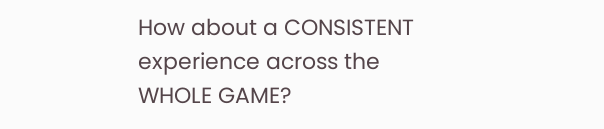How about a CONSISTENT experience across the WHOLE GAME?